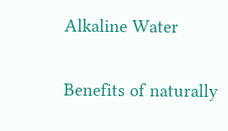Alkaline Water

Benefits of naturally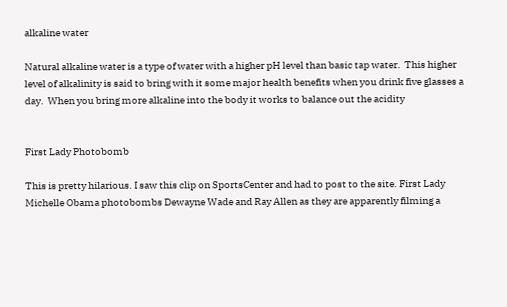alkaline water

Natural alkaline water is a type of water with a higher pH level than basic tap water.  This higher level of alkalinity is said to bring with it some major health benefits when you drink five glasses a day.  When you bring more alkaline into the body it works to balance out the acidity


First Lady Photobomb

This is pretty hilarious. I saw this clip on SportsCenter and had to post to the site. First Lady Michelle Obama photobombs Dewayne Wade and Ray Allen as they are apparently filming a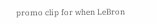promo clip for when LeBron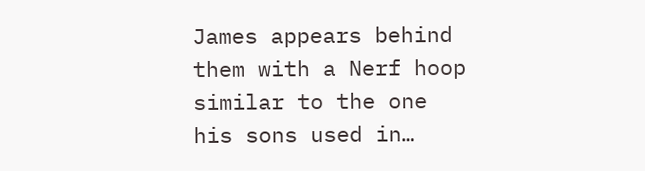James appears behind them with a Nerf hoop similar to the one his sons used in…